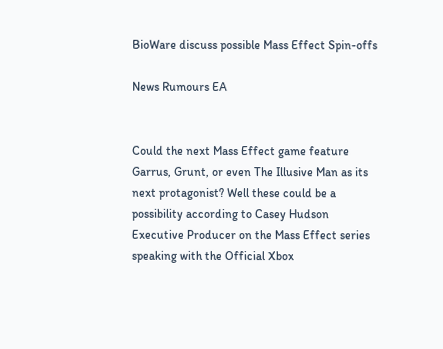BioWare discuss possible Mass Effect Spin-offs

News Rumours EA


Could the next Mass Effect game feature Garrus, Grunt, or even The Illusive Man as its next protagonist? Well these could be a possibility according to Casey Hudson Executive Producer on the Mass Effect series speaking with the Official Xbox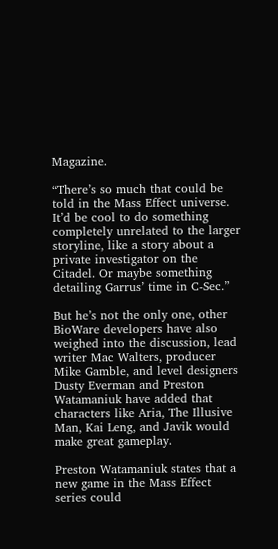Magazine.

“There’s so much that could be told in the Mass Effect universe. It’d be cool to do something completely unrelated to the larger storyline, like a story about a private investigator on the Citadel. Or maybe something detailing Garrus’ time in C-Sec.”

But he’s not the only one, other BioWare developers have also weighed into the discussion, lead writer Mac Walters, producer Mike Gamble, and level designers Dusty Everman and Preston Watamaniuk have added that characters like Aria, The Illusive Man, Kai Leng, and Javik would make great gameplay.

Preston Watamaniuk states that a new game in the Mass Effect series could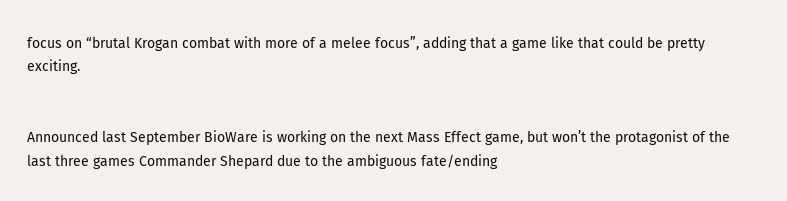focus on “brutal Krogan combat with more of a melee focus”, adding that a game like that could be pretty exciting.


Announced last September BioWare is working on the next Mass Effect game, but won’t the protagonist of the last three games Commander Shepard due to the ambiguous fate/ending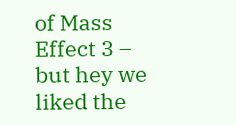of Mass Effect 3 – but hey we liked the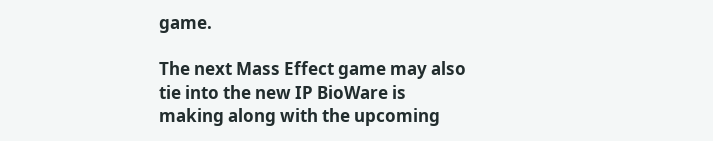game.

The next Mass Effect game may also tie into the new IP BioWare is making along with the upcoming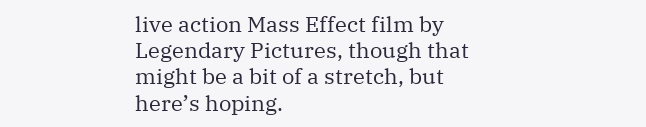live action Mass Effect film by Legendary Pictures, though that might be a bit of a stretch, but here’s hoping.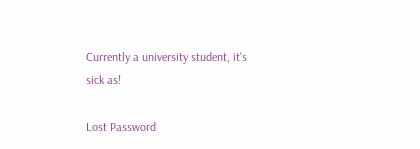Currently a university student, it's sick as!

Lost Password